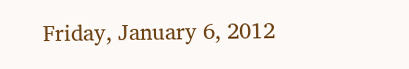Friday, January 6, 2012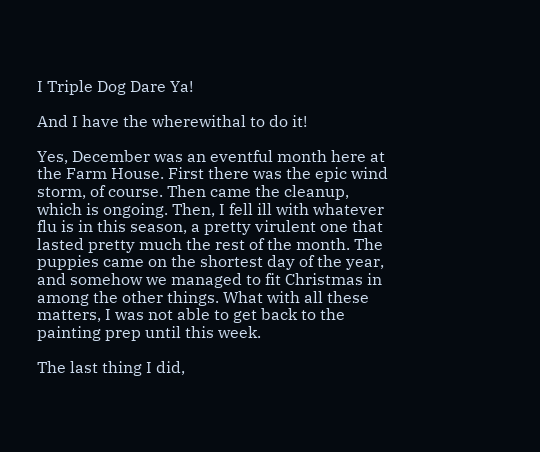I Triple Dog Dare Ya!

And I have the wherewithal to do it!

Yes, December was an eventful month here at the Farm House. First there was the epic wind storm, of course. Then came the cleanup, which is ongoing. Then, I fell ill with whatever flu is in this season, a pretty virulent one that lasted pretty much the rest of the month. The puppies came on the shortest day of the year, and somehow we managed to fit Christmas in among the other things. What with all these matters, I was not able to get back to the painting prep until this week.

The last thing I did,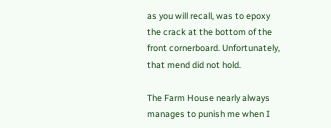as you will recall, was to epoxy the crack at the bottom of the front cornerboard. Unfortunately, that mend did not hold.

The Farm House nearly always manages to punish me when I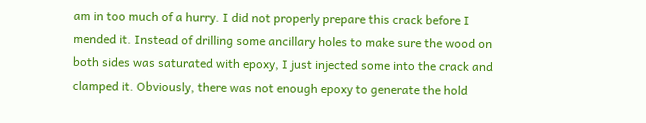am in too much of a hurry. I did not properly prepare this crack before I mended it. Instead of drilling some ancillary holes to make sure the wood on both sides was saturated with epoxy, I just injected some into the crack and clamped it. Obviously, there was not enough epoxy to generate the hold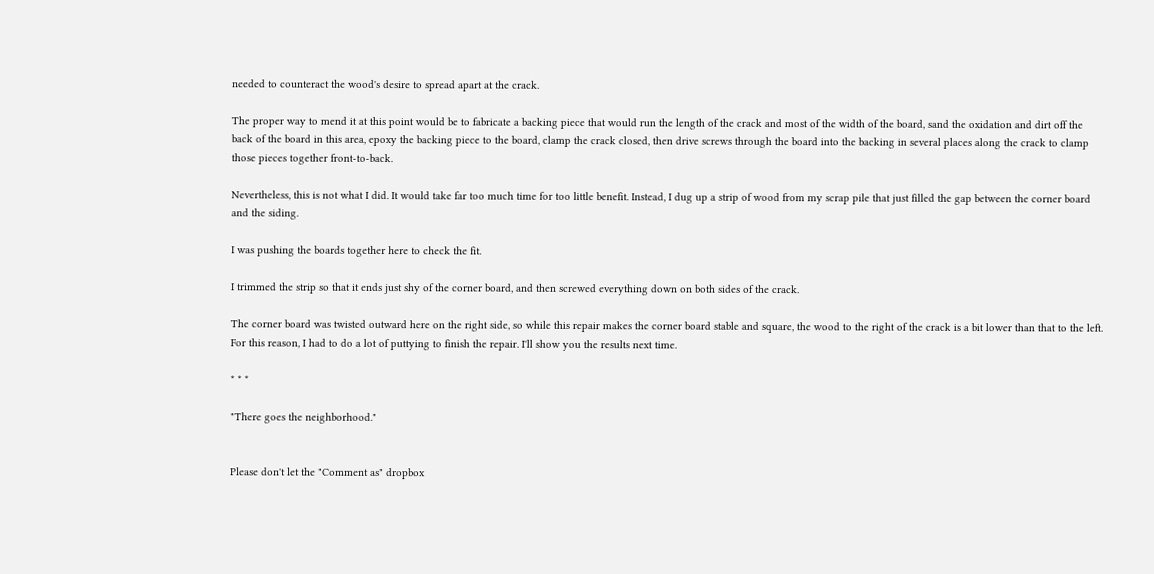needed to counteract the wood's desire to spread apart at the crack.

The proper way to mend it at this point would be to fabricate a backing piece that would run the length of the crack and most of the width of the board, sand the oxidation and dirt off the back of the board in this area, epoxy the backing piece to the board, clamp the crack closed, then drive screws through the board into the backing in several places along the crack to clamp those pieces together front-to-back.

Nevertheless, this is not what I did. It would take far too much time for too little benefit. Instead, I dug up a strip of wood from my scrap pile that just filled the gap between the corner board and the siding.

I was pushing the boards together here to check the fit.

I trimmed the strip so that it ends just shy of the corner board, and then screwed everything down on both sides of the crack.

The corner board was twisted outward here on the right side, so while this repair makes the corner board stable and square, the wood to the right of the crack is a bit lower than that to the left. For this reason, I had to do a lot of puttying to finish the repair. I'll show you the results next time.

* * *

"There goes the neighborhood."


Please don't let the "Comment as" dropbox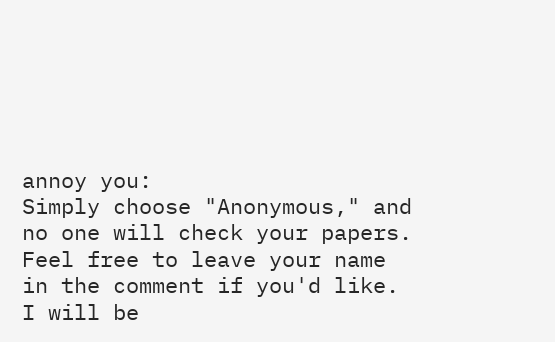annoy you:
Simply choose "Anonymous," and no one will check your papers.
Feel free to leave your name in the comment if you'd like.
I will be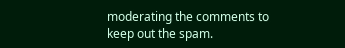moderating the comments to keep out the spam.